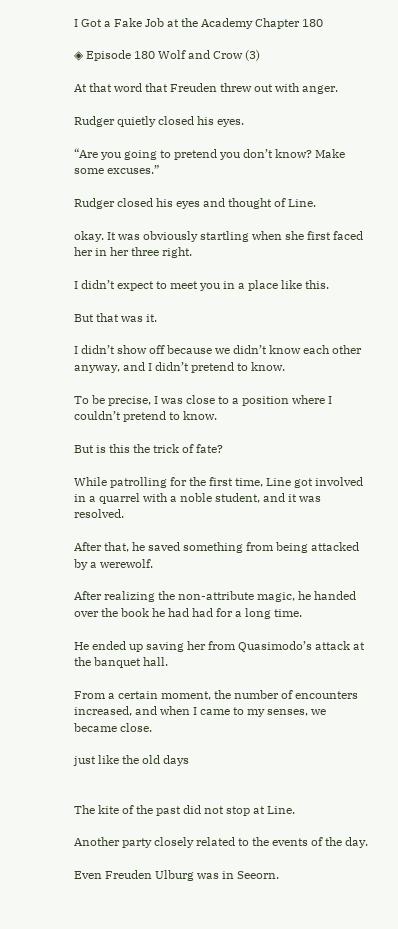I Got a Fake Job at the Academy Chapter 180

◈ Episode 180 Wolf and Crow (3)

At that word that Freuden threw out with anger.

Rudger quietly closed his eyes.

“Are you going to pretend you don’t know? Make some excuses.”

Rudger closed his eyes and thought of Line.

okay. It was obviously startling when she first faced her in her three right.

I didn’t expect to meet you in a place like this.

But that was it.

I didn’t show off because we didn’t know each other anyway, and I didn’t pretend to know.

To be precise, I was close to a position where I couldn’t pretend to know.

But is this the trick of fate?

While patrolling for the first time, Line got involved in a quarrel with a noble student, and it was resolved.

After that, he saved something from being attacked by a werewolf.

After realizing the non-attribute magic, he handed over the book he had had for a long time.

He ended up saving her from Quasimodo’s attack at the banquet hall.

From a certain moment, the number of encounters increased, and when I came to my senses, we became close.

just like the old days


The kite of the past did not stop at Line.

Another party closely related to the events of the day.

Even Freuden Ulburg was in Seeorn.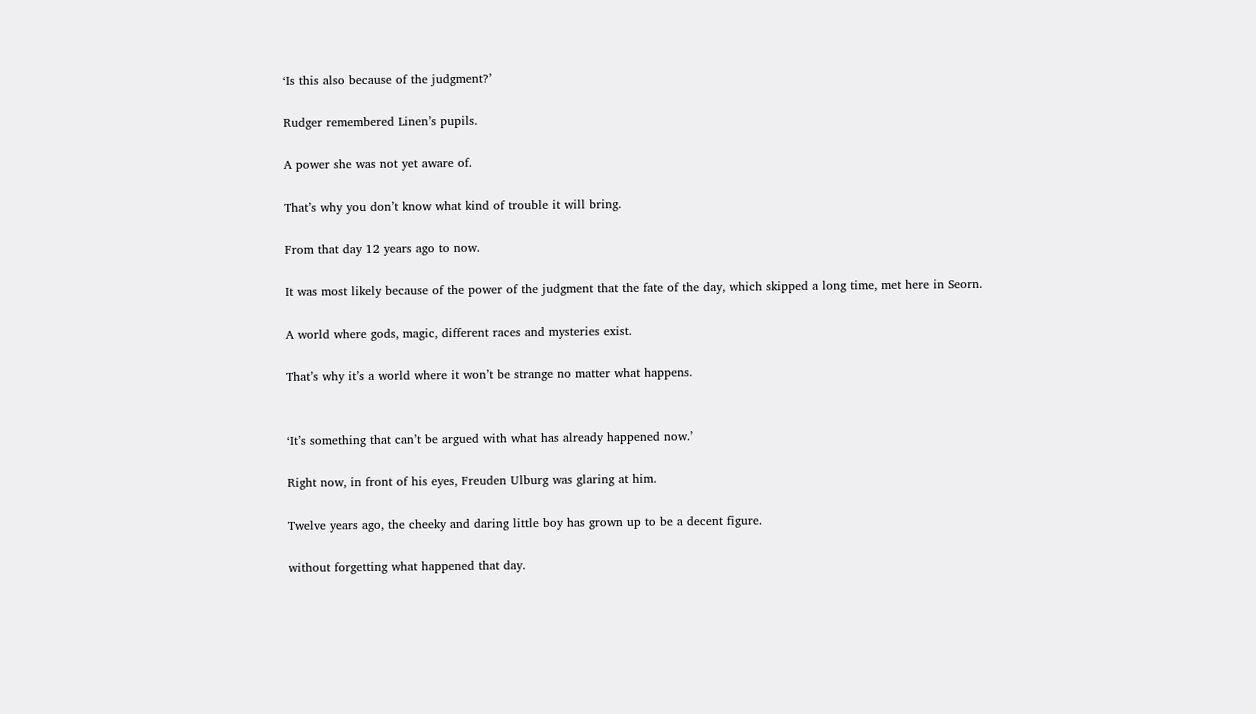‘Is this also because of the judgment?’

Rudger remembered Linen’s pupils.

A power she was not yet aware of.

That’s why you don’t know what kind of trouble it will bring.

From that day 12 years ago to now.

It was most likely because of the power of the judgment that the fate of the day, which skipped a long time, met here in Seorn.

A world where gods, magic, different races and mysteries exist.

That’s why it’s a world where it won’t be strange no matter what happens.


‘It’s something that can’t be argued with what has already happened now.’

Right now, in front of his eyes, Freuden Ulburg was glaring at him.

Twelve years ago, the cheeky and daring little boy has grown up to be a decent figure.

without forgetting what happened that day.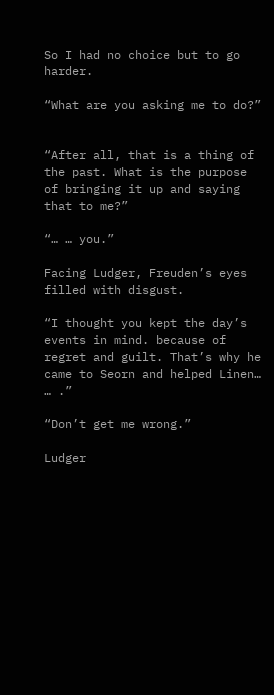So I had no choice but to go harder.

“What are you asking me to do?”


“After all, that is a thing of the past. What is the purpose of bringing it up and saying that to me?”

“… … you.”

Facing Ludger, Freuden’s eyes filled with disgust.

“I thought you kept the day’s events in mind. because of regret and guilt. That’s why he came to Seorn and helped Linen… … .”

“Don’t get me wrong.”

Ludger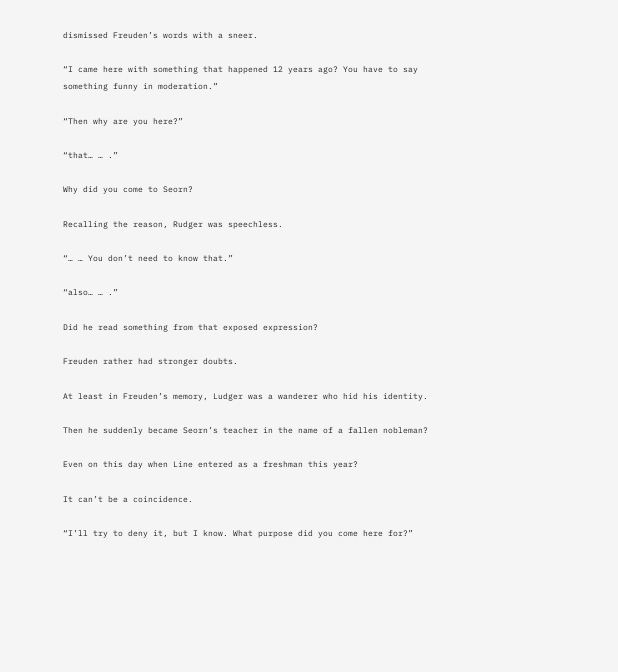dismissed Freuden’s words with a sneer.

“I came here with something that happened 12 years ago? You have to say something funny in moderation.”

“Then why are you here?”

“that… … .”

Why did you come to Seorn?

Recalling the reason, Rudger was speechless.

“… … You don’t need to know that.”

“also… … .”

Did he read something from that exposed expression?

Freuden rather had stronger doubts.

At least in Freuden’s memory, Ludger was a wanderer who hid his identity.

Then he suddenly became Seorn’s teacher in the name of a fallen nobleman?

Even on this day when Line entered as a freshman this year?

It can’t be a coincidence.

“I’ll try to deny it, but I know. What purpose did you come here for?”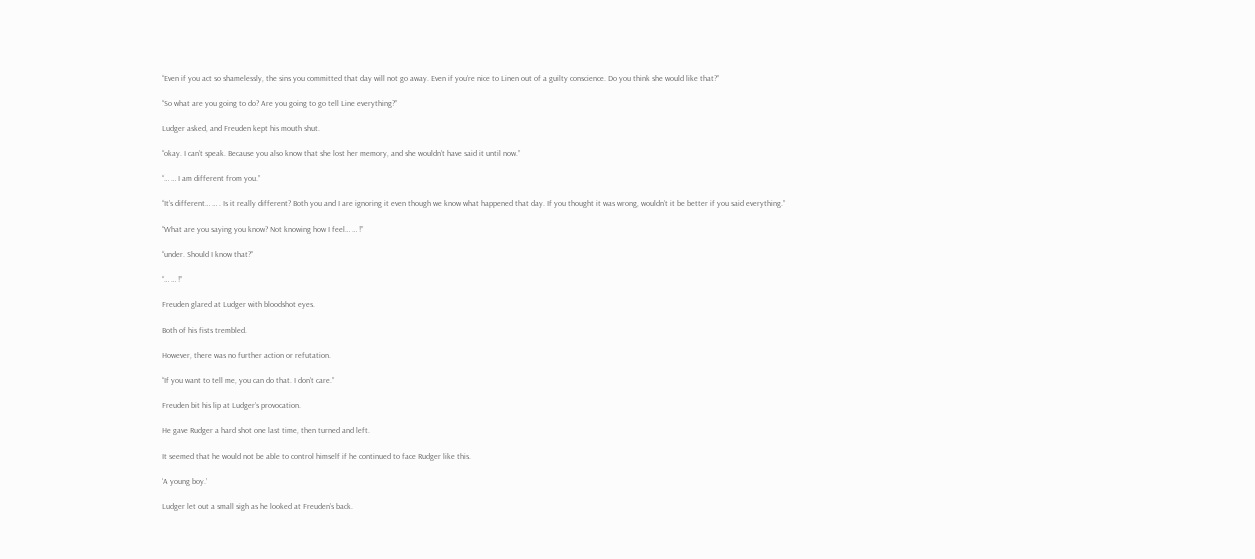“Even if you act so shamelessly, the sins you committed that day will not go away. Even if you’re nice to Linen out of a guilty conscience. Do you think she would like that?”

“So what are you going to do? Are you going to go tell Line everything?”

Ludger asked, and Freuden kept his mouth shut.

“okay. I can’t speak. Because you also know that she lost her memory, and she wouldn’t have said it until now.”

“… … I am different from you.”

“It’s different… … . Is it really different? Both you and I are ignoring it even though we know what happened that day. If you thought it was wrong, wouldn’t it be better if you said everything.”

“What are you saying you know? Not knowing how I feel… … !”

“under. Should I know that?”

“… … !”

Freuden glared at Ludger with bloodshot eyes.

Both of his fists trembled.

However, there was no further action or refutation.

“If you want to tell me, you can do that. I don’t care.”

Freuden bit his lip at Ludger’s provocation.

He gave Rudger a hard shot one last time, then turned and left.

It seemed that he would not be able to control himself if he continued to face Rudger like this.

‘A young boy.’

Ludger let out a small sigh as he looked at Freuden’s back.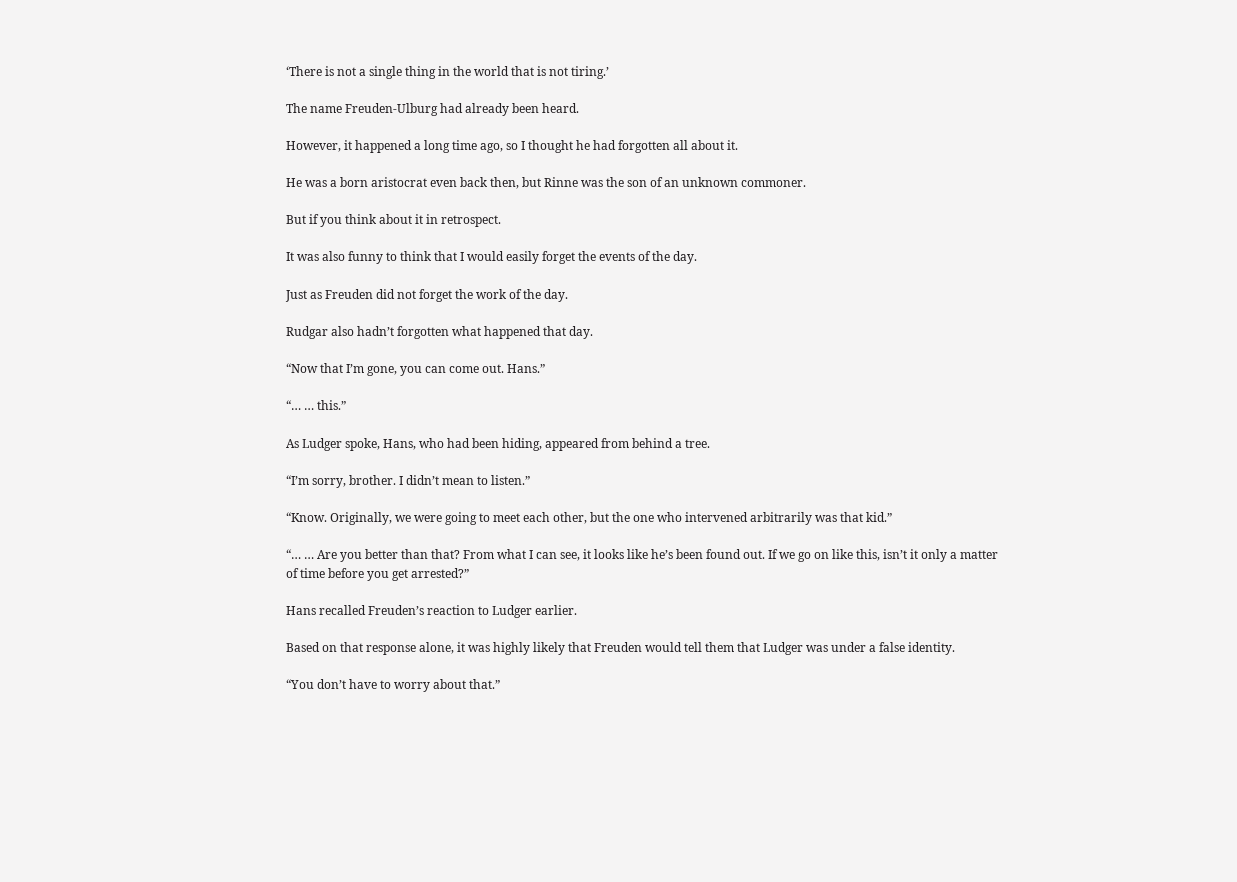‘There is not a single thing in the world that is not tiring.’

The name Freuden-Ulburg had already been heard.

However, it happened a long time ago, so I thought he had forgotten all about it.

He was a born aristocrat even back then, but Rinne was the son of an unknown commoner.

But if you think about it in retrospect.

It was also funny to think that I would easily forget the events of the day.

Just as Freuden did not forget the work of the day.

Rudgar also hadn’t forgotten what happened that day.

“Now that I’m gone, you can come out. Hans.”

“… … this.”

As Ludger spoke, Hans, who had been hiding, appeared from behind a tree.

“I’m sorry, brother. I didn’t mean to listen.”

“Know. Originally, we were going to meet each other, but the one who intervened arbitrarily was that kid.”

“… … Are you better than that? From what I can see, it looks like he’s been found out. If we go on like this, isn’t it only a matter of time before you get arrested?”

Hans recalled Freuden’s reaction to Ludger earlier.

Based on that response alone, it was highly likely that Freuden would tell them that Ludger was under a false identity.

“You don’t have to worry about that.”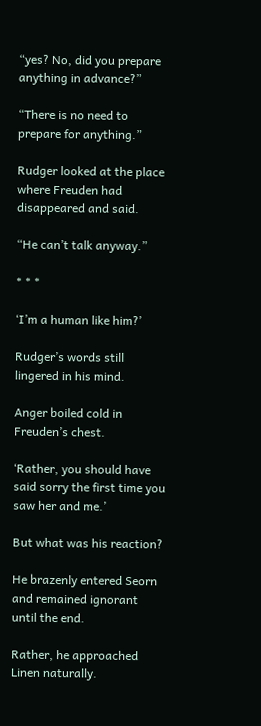“yes? No, did you prepare anything in advance?”

“There is no need to prepare for anything.”

Rudger looked at the place where Freuden had disappeared and said.

“He can’t talk anyway.”

* * *

‘I’m a human like him?’

Rudger’s words still lingered in his mind.

Anger boiled cold in Freuden’s chest.

‘Rather, you should have said sorry the first time you saw her and me.’

But what was his reaction?

He brazenly entered Seorn and remained ignorant until the end.

Rather, he approached Linen naturally.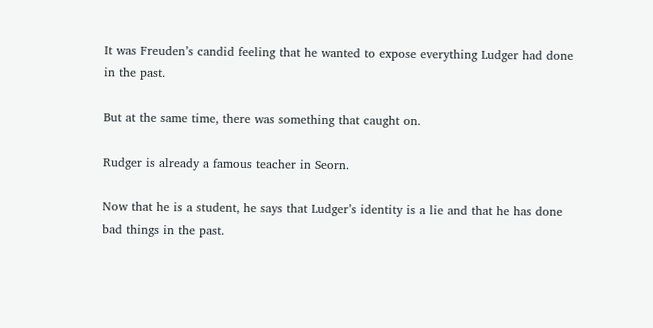It was Freuden’s candid feeling that he wanted to expose everything Ludger had done in the past.

But at the same time, there was something that caught on.

Rudger is already a famous teacher in Seorn.

Now that he is a student, he says that Ludger’s identity is a lie and that he has done bad things in the past.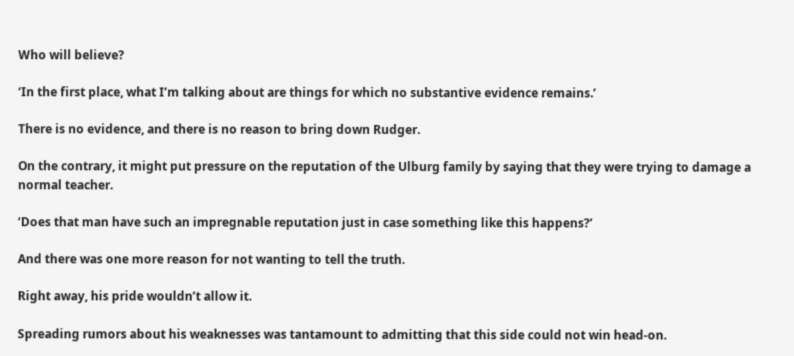Who will believe?

‘In the first place, what I’m talking about are things for which no substantive evidence remains.’

There is no evidence, and there is no reason to bring down Rudger.

On the contrary, it might put pressure on the reputation of the Ulburg family by saying that they were trying to damage a normal teacher.

‘Does that man have such an impregnable reputation just in case something like this happens?’

And there was one more reason for not wanting to tell the truth.

Right away, his pride wouldn’t allow it.

Spreading rumors about his weaknesses was tantamount to admitting that this side could not win head-on.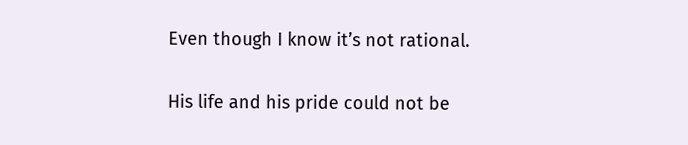Even though I know it’s not rational.

His life and his pride could not be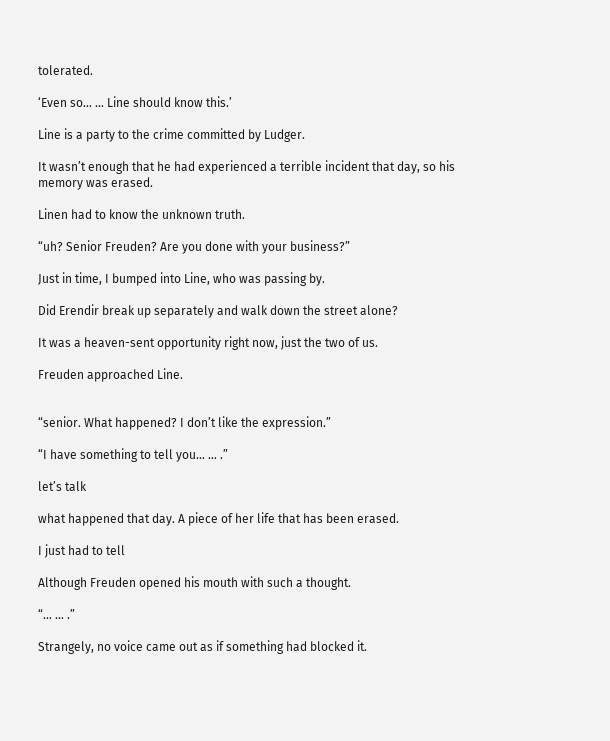tolerated.

‘Even so… … Line should know this.’

Line is a party to the crime committed by Ludger.

It wasn’t enough that he had experienced a terrible incident that day, so his memory was erased.

Linen had to know the unknown truth.

“uh? Senior Freuden? Are you done with your business?”

Just in time, I bumped into Line, who was passing by.

Did Erendir break up separately and walk down the street alone?

It was a heaven-sent opportunity right now, just the two of us.

Freuden approached Line.


“senior. What happened? I don’t like the expression.”

“I have something to tell you… … .”

let’s talk

what happened that day. A piece of her life that has been erased.

I just had to tell

Although Freuden opened his mouth with such a thought.

“… … .”

Strangely, no voice came out as if something had blocked it.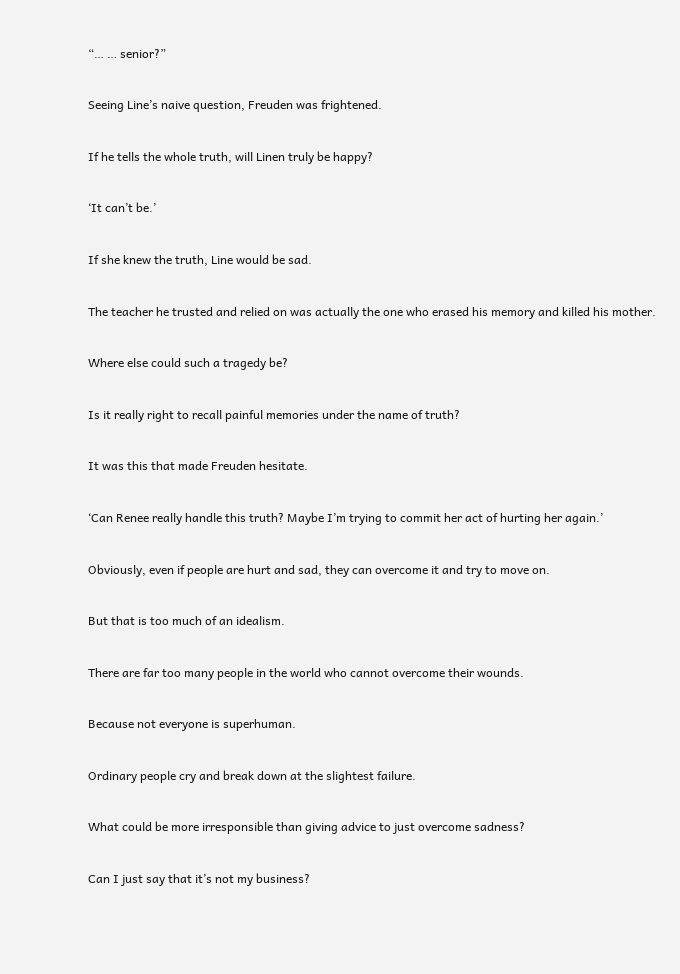“… … senior?”

Seeing Line’s naive question, Freuden was frightened.

If he tells the whole truth, will Linen truly be happy?

‘It can’t be.’

If she knew the truth, Line would be sad.

The teacher he trusted and relied on was actually the one who erased his memory and killed his mother.

Where else could such a tragedy be?

Is it really right to recall painful memories under the name of truth?

It was this that made Freuden hesitate.

‘Can Renee really handle this truth? Maybe I’m trying to commit her act of hurting her again.’

Obviously, even if people are hurt and sad, they can overcome it and try to move on.

But that is too much of an idealism.

There are far too many people in the world who cannot overcome their wounds.

Because not everyone is superhuman.

Ordinary people cry and break down at the slightest failure.

What could be more irresponsible than giving advice to just overcome sadness?

Can I just say that it’s not my business?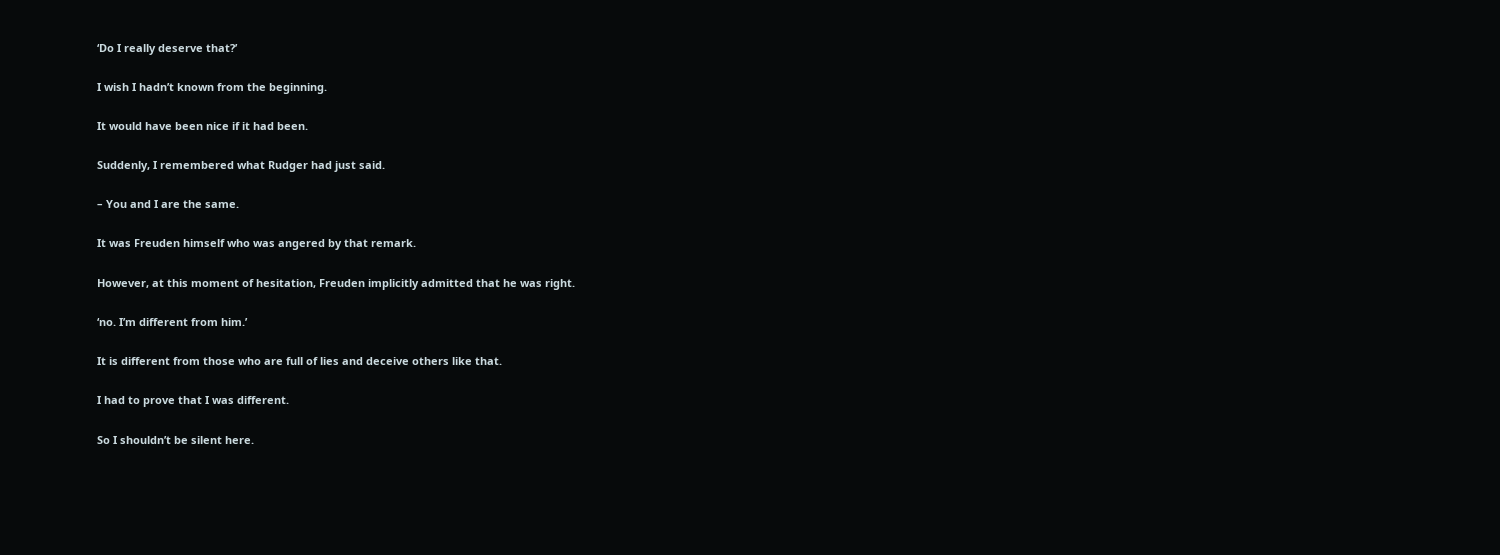‘Do I really deserve that?’

I wish I hadn’t known from the beginning.

It would have been nice if it had been.

Suddenly, I remembered what Rudger had just said.

– You and I are the same.

It was Freuden himself who was angered by that remark.

However, at this moment of hesitation, Freuden implicitly admitted that he was right.

‘no. I’m different from him.’

It is different from those who are full of lies and deceive others like that.

I had to prove that I was different.

So I shouldn’t be silent here.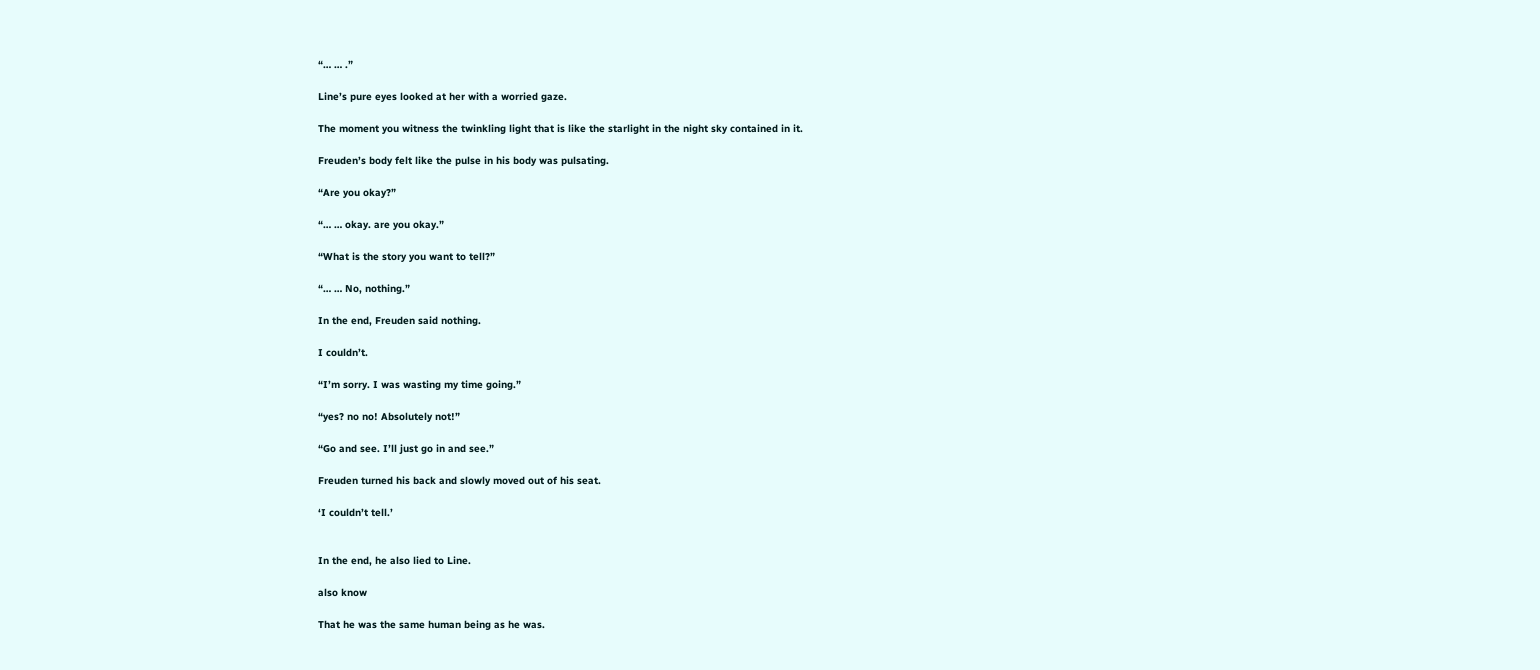“… … .”

Line’s pure eyes looked at her with a worried gaze.

The moment you witness the twinkling light that is like the starlight in the night sky contained in it.

Freuden’s body felt like the pulse in his body was pulsating.

“Are you okay?”

“… … okay. are you okay.”

“What is the story you want to tell?”

“… … No, nothing.”

In the end, Freuden said nothing.

I couldn’t.

“I’m sorry. I was wasting my time going.”

“yes? no no! Absolutely not!”

“Go and see. I’ll just go in and see.”

Freuden turned his back and slowly moved out of his seat.

‘I couldn’t tell.’


In the end, he also lied to Line.

also know

That he was the same human being as he was.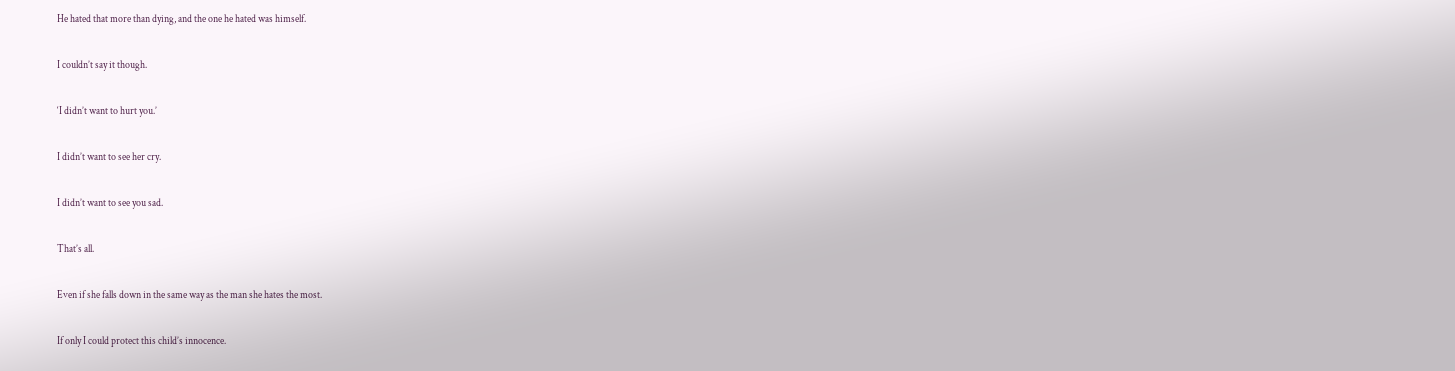He hated that more than dying, and the one he hated was himself.

I couldn’t say it though.

‘I didn’t want to hurt you.’

I didn’t want to see her cry.

I didn’t want to see you sad.

That’s all.

Even if she falls down in the same way as the man she hates the most.

If only I could protect this child’s innocence.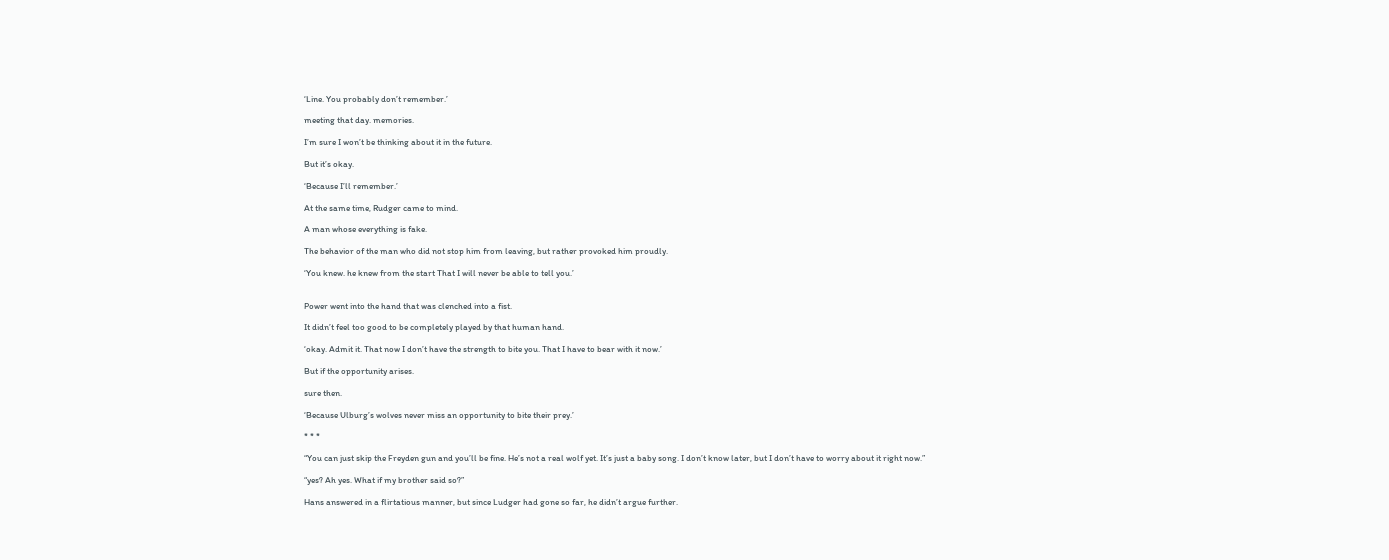‘Line. You probably don’t remember.’

meeting that day. memories.

I’m sure I won’t be thinking about it in the future.

But it’s okay.

‘Because I’ll remember.’

At the same time, Rudger came to mind.

A man whose everything is fake.

The behavior of the man who did not stop him from leaving, but rather provoked him proudly.

‘You knew. he knew from the start That I will never be able to tell you.’


Power went into the hand that was clenched into a fist.

It didn’t feel too good to be completely played by that human hand.

‘okay. Admit it. That now I don’t have the strength to bite you. That I have to bear with it now.’

But if the opportunity arises.

sure then.

‘Because Ulburg’s wolves never miss an opportunity to bite their prey.’

* * *

“You can just skip the Freyden gun and you’ll be fine. He’s not a real wolf yet. It’s just a baby song. I don’t know later, but I don’t have to worry about it right now.”

“yes? Ah yes. What if my brother said so?”

Hans answered in a flirtatious manner, but since Ludger had gone so far, he didn’t argue further.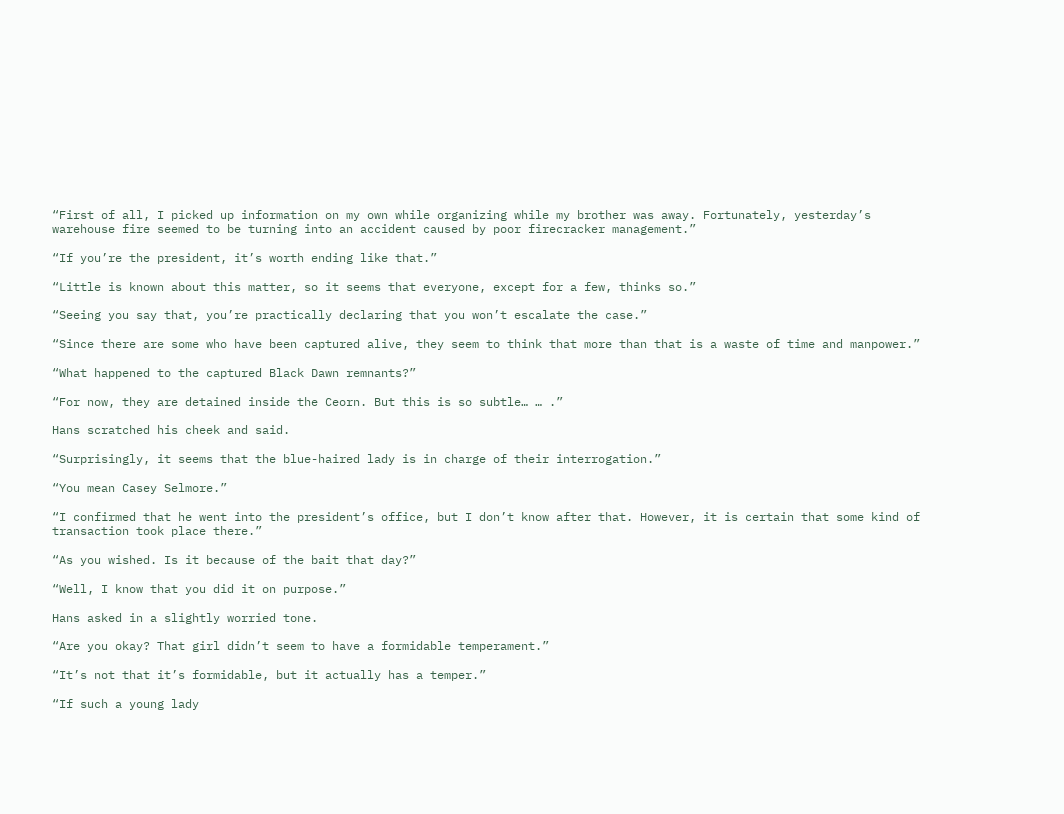“First of all, I picked up information on my own while organizing while my brother was away. Fortunately, yesterday’s warehouse fire seemed to be turning into an accident caused by poor firecracker management.”

“If you’re the president, it’s worth ending like that.”

“Little is known about this matter, so it seems that everyone, except for a few, thinks so.”

“Seeing you say that, you’re practically declaring that you won’t escalate the case.”

“Since there are some who have been captured alive, they seem to think that more than that is a waste of time and manpower.”

“What happened to the captured Black Dawn remnants?”

“For now, they are detained inside the Ceorn. But this is so subtle… … .”

Hans scratched his cheek and said.

“Surprisingly, it seems that the blue-haired lady is in charge of their interrogation.”

“You mean Casey Selmore.”

“I confirmed that he went into the president’s office, but I don’t know after that. However, it is certain that some kind of transaction took place there.”

“As you wished. Is it because of the bait that day?”

“Well, I know that you did it on purpose.”

Hans asked in a slightly worried tone.

“Are you okay? That girl didn’t seem to have a formidable temperament.”

“It’s not that it’s formidable, but it actually has a temper.”

“If such a young lady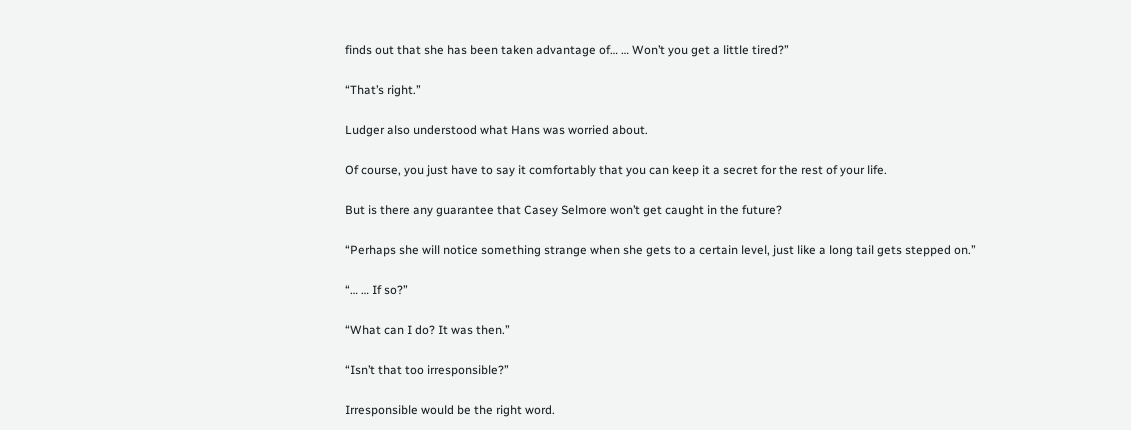finds out that she has been taken advantage of… … Won’t you get a little tired?”

“That’s right.”

Ludger also understood what Hans was worried about.

Of course, you just have to say it comfortably that you can keep it a secret for the rest of your life.

But is there any guarantee that Casey Selmore won’t get caught in the future?

“Perhaps she will notice something strange when she gets to a certain level, just like a long tail gets stepped on.”

“… … If so?”

“What can I do? It was then.”

“Isn’t that too irresponsible?”

Irresponsible would be the right word.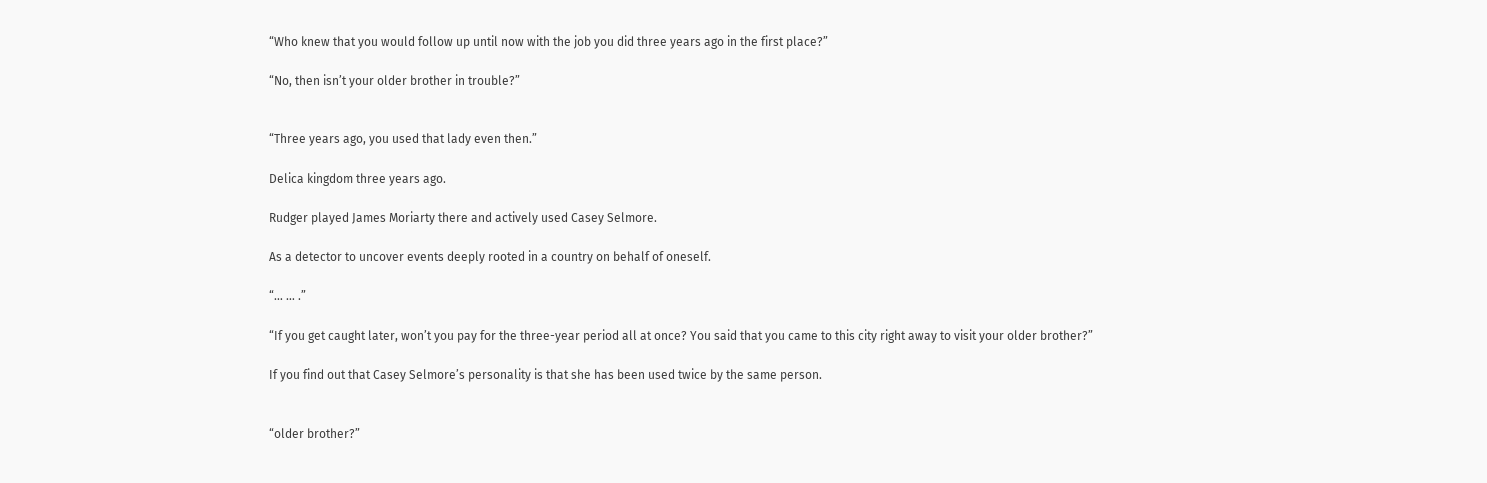“Who knew that you would follow up until now with the job you did three years ago in the first place?”

“No, then isn’t your older brother in trouble?”


“Three years ago, you used that lady even then.”

Delica kingdom three years ago.

Rudger played James Moriarty there and actively used Casey Selmore.

As a detector to uncover events deeply rooted in a country on behalf of oneself.

“… … .”

“If you get caught later, won’t you pay for the three-year period all at once? You said that you came to this city right away to visit your older brother?”

If you find out that Casey Selmore’s personality is that she has been used twice by the same person.


“older brother?”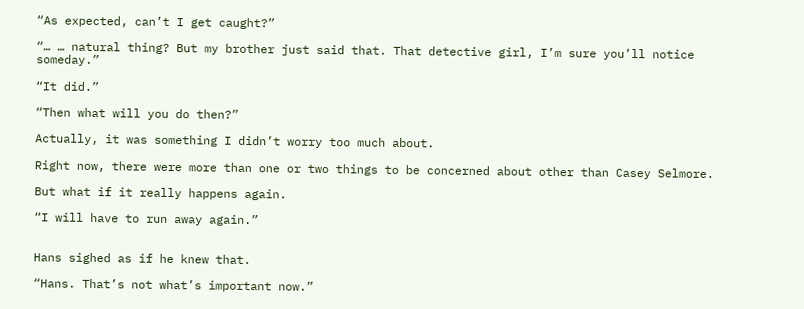“As expected, can’t I get caught?”

“… … natural thing? But my brother just said that. That detective girl, I’m sure you’ll notice someday.”

“It did.”

“Then what will you do then?”

Actually, it was something I didn’t worry too much about.

Right now, there were more than one or two things to be concerned about other than Casey Selmore.

But what if it really happens again.

“I will have to run away again.”


Hans sighed as if he knew that.

“Hans. That’s not what’s important now.”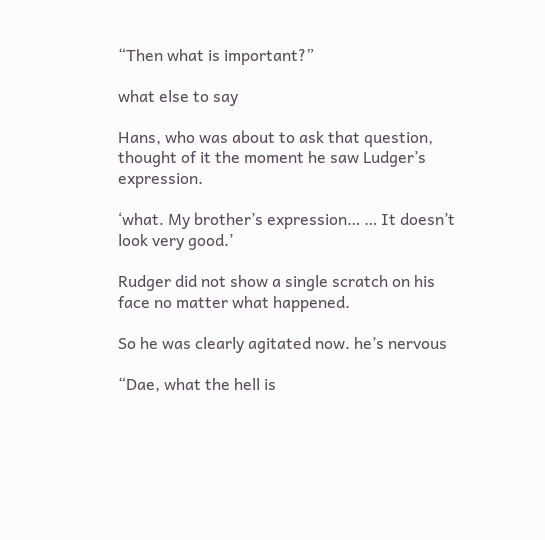“Then what is important?”

what else to say

Hans, who was about to ask that question, thought of it the moment he saw Ludger’s expression.

‘what. My brother’s expression… … It doesn’t look very good.’

Rudger did not show a single scratch on his face no matter what happened.

So he was clearly agitated now. he’s nervous

“Dae, what the hell is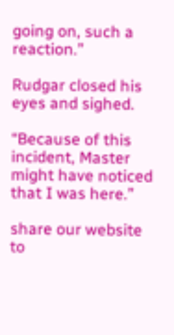going on, such a reaction.”

Rudgar closed his eyes and sighed.

“Because of this incident, Master might have noticed that I was here.”

share our website to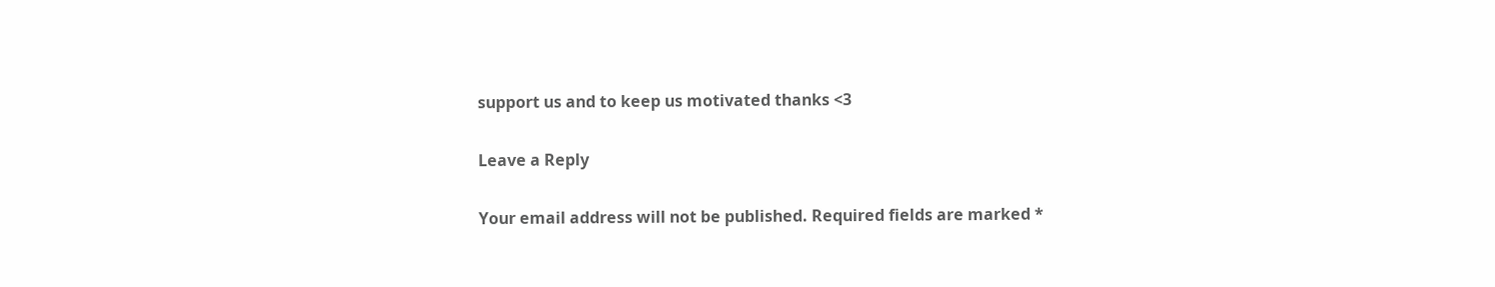support us and to keep us motivated thanks <3

Leave a Reply

Your email address will not be published. Required fields are marked *